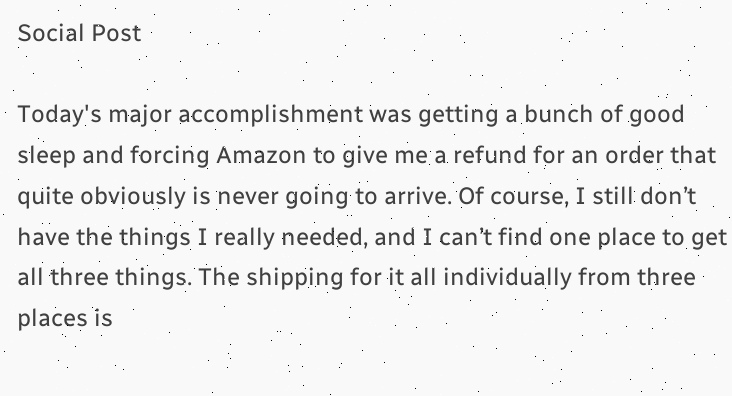Social Post

Today's major accomplishment was getting a bunch of good sleep and forcing Amazon to give me a refund for an order that quite obviously is never going to arrive. Of course, I still don’t have the things I really needed, and I can’t find one place to get all three things. The shipping for it all individually from three places is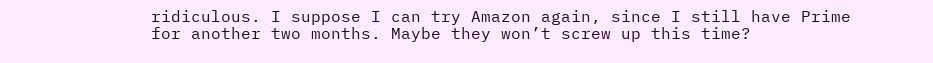ridiculous. I suppose I can try Amazon again, since I still have Prime for another two months. Maybe they won’t screw up this time?